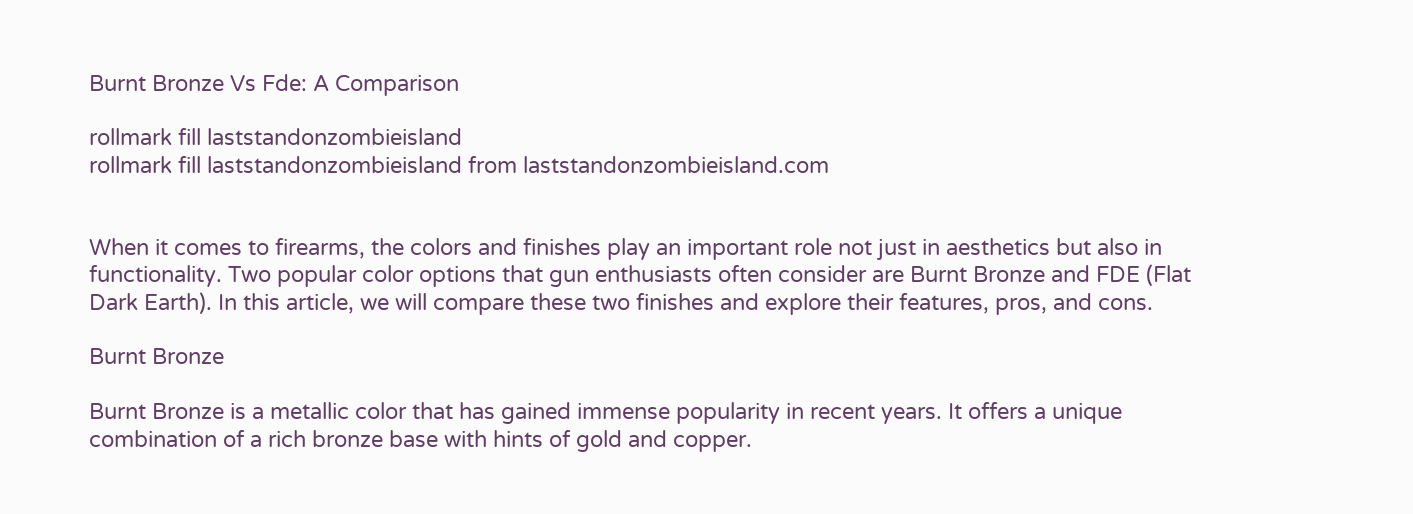Burnt Bronze Vs Fde: A Comparison

rollmark fill laststandonzombieisland
rollmark fill laststandonzombieisland from laststandonzombieisland.com


When it comes to firearms, the colors and finishes play an important role not just in aesthetics but also in functionality. Two popular color options that gun enthusiasts often consider are Burnt Bronze and FDE (Flat Dark Earth). In this article, we will compare these two finishes and explore their features, pros, and cons.

Burnt Bronze

Burnt Bronze is a metallic color that has gained immense popularity in recent years. It offers a unique combination of a rich bronze base with hints of gold and copper.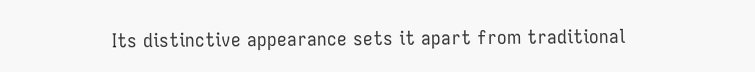Its distinctive appearance sets it apart from traditional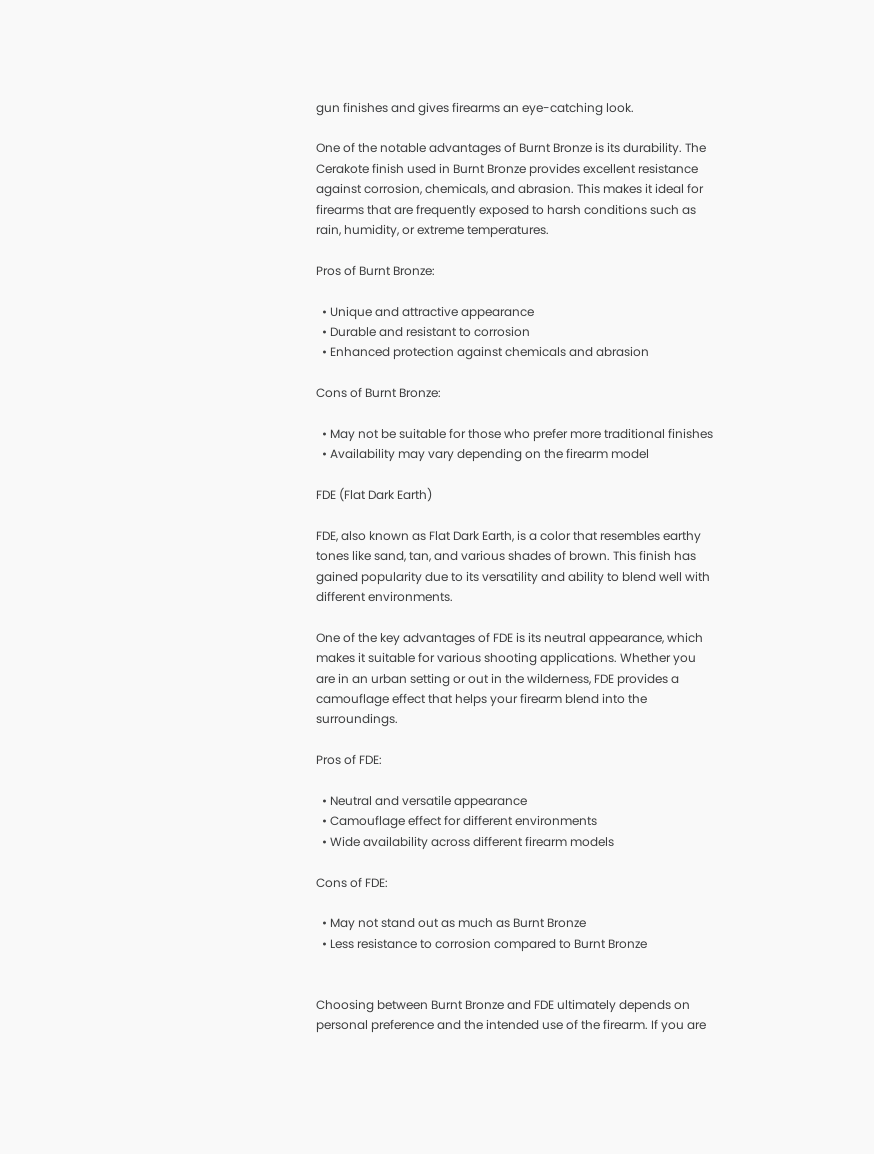gun finishes and gives firearms an eye-catching look.

One of the notable advantages of Burnt Bronze is its durability. The Cerakote finish used in Burnt Bronze provides excellent resistance against corrosion, chemicals, and abrasion. This makes it ideal for firearms that are frequently exposed to harsh conditions such as rain, humidity, or extreme temperatures.

Pros of Burnt Bronze:

  • Unique and attractive appearance
  • Durable and resistant to corrosion
  • Enhanced protection against chemicals and abrasion

Cons of Burnt Bronze:

  • May not be suitable for those who prefer more traditional finishes
  • Availability may vary depending on the firearm model

FDE (Flat Dark Earth)

FDE, also known as Flat Dark Earth, is a color that resembles earthy tones like sand, tan, and various shades of brown. This finish has gained popularity due to its versatility and ability to blend well with different environments.

One of the key advantages of FDE is its neutral appearance, which makes it suitable for various shooting applications. Whether you are in an urban setting or out in the wilderness, FDE provides a camouflage effect that helps your firearm blend into the surroundings.

Pros of FDE:

  • Neutral and versatile appearance
  • Camouflage effect for different environments
  • Wide availability across different firearm models

Cons of FDE:

  • May not stand out as much as Burnt Bronze
  • Less resistance to corrosion compared to Burnt Bronze


Choosing between Burnt Bronze and FDE ultimately depends on personal preference and the intended use of the firearm. If you are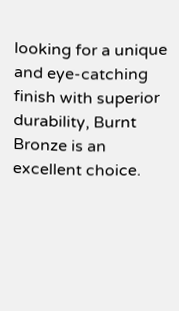looking for a unique and eye-catching finish with superior durability, Burnt Bronze is an excellent choice.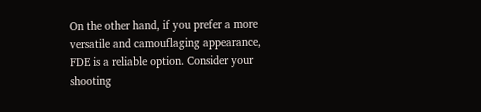On the other hand, if you prefer a more versatile and camouflaging appearance, FDE is a reliable option. Consider your shooting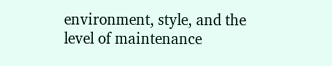environment, style, and the level of maintenance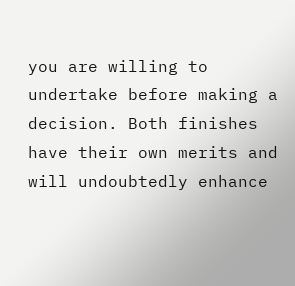you are willing to undertake before making a decision. Both finishes have their own merits and will undoubtedly enhance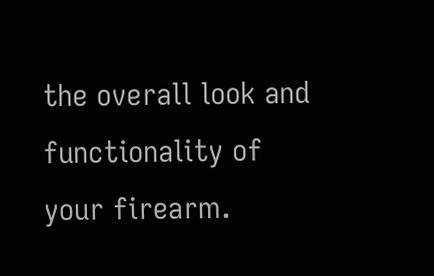the overall look and functionality of your firearm.